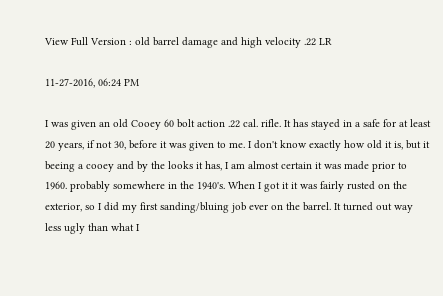View Full Version : old barrel damage and high velocity .22 LR

11-27-2016, 06:24 PM

I was given an old Cooey 60 bolt action .22 cal. rifle. It has stayed in a safe for at least 20 years, if not 30, before it was given to me. I don't know exactly how old it is, but it beeing a cooey and by the looks it has, I am almost certain it was made prior to 1960. probably somewhere in the 1940's. When I got it it was fairly rusted on the exterior, so I did my first sanding/bluing job ever on the barrel. It turned out way less ugly than what I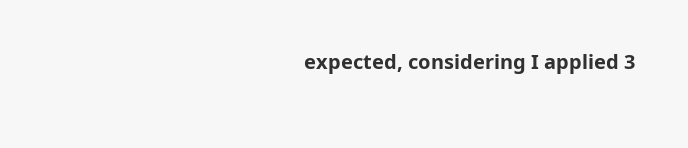expected, considering I applied 3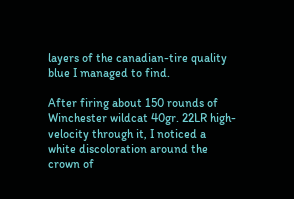layers of the canadian-tire quality blue I managed to find.

After firing about 150 rounds of Winchester wildcat 40gr. 22LR high-velocity through it, I noticed a white discoloration around the crown of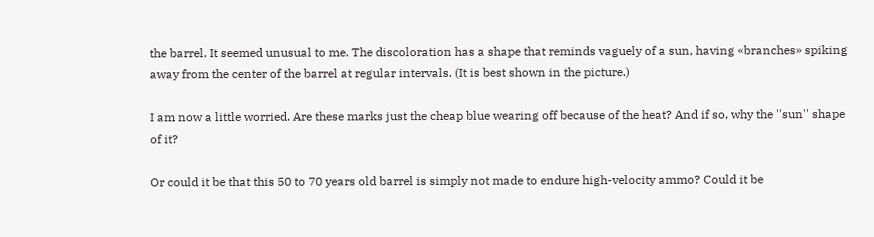the barrel. It seemed unusual to me. The discoloration has a shape that reminds vaguely of a sun, having «branches» spiking away from the center of the barrel at regular intervals. (It is best shown in the picture.)

I am now a little worried. Are these marks just the cheap blue wearing off because of the heat? And if so, why the ''sun'' shape of it?

Or could it be that this 50 to 70 years old barrel is simply not made to endure high-velocity ammo? Could it be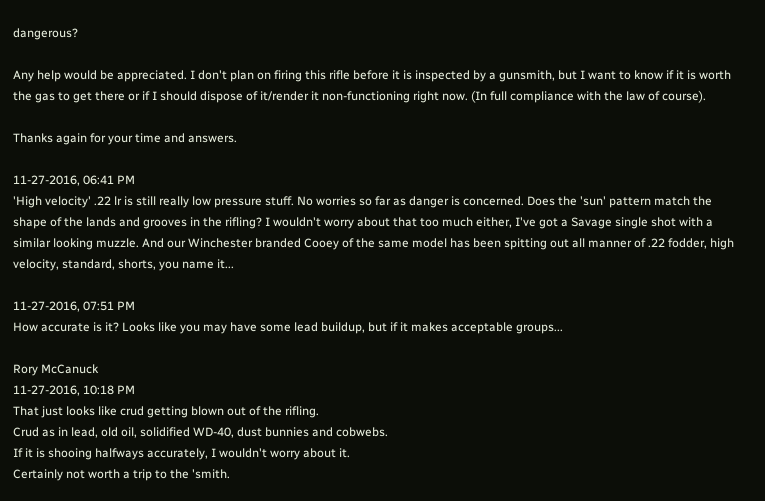dangerous?

Any help would be appreciated. I don't plan on firing this rifle before it is inspected by a gunsmith, but I want to know if it is worth the gas to get there or if I should dispose of it/render it non-functioning right now. (In full compliance with the law of course).

Thanks again for your time and answers.

11-27-2016, 06:41 PM
'High velocity' .22 lr is still really low pressure stuff. No worries so far as danger is concerned. Does the 'sun' pattern match the shape of the lands and grooves in the rifling? I wouldn't worry about that too much either, I've got a Savage single shot with a similar looking muzzle. And our Winchester branded Cooey of the same model has been spitting out all manner of .22 fodder, high velocity, standard, shorts, you name it...

11-27-2016, 07:51 PM
How accurate is it? Looks like you may have some lead buildup, but if it makes acceptable groups...

Rory McCanuck
11-27-2016, 10:18 PM
That just looks like crud getting blown out of the rifling.
Crud as in lead, old oil, solidified WD-40, dust bunnies and cobwebs.
If it is shooing halfways accurately, I wouldn't worry about it.
Certainly not worth a trip to the 'smith.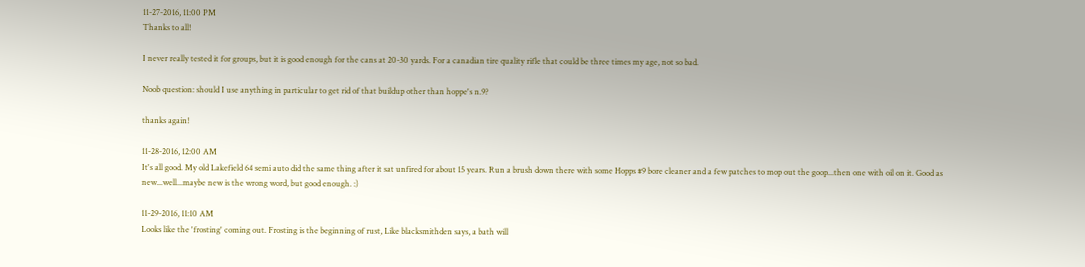11-27-2016, 11:00 PM
Thanks to all!

I never really tested it for groups, but it is good enough for the cans at 20-30 yards. For a canadian tire quality rifle that could be three times my age, not so bad.

Noob question: should I use anything in particular to get rid of that buildup other than hoppe's n.9?

thanks again!

11-28-2016, 12:00 AM
It's all good. My old Lakefield 64 semi auto did the same thing after it sat unfired for about 15 years. Run a brush down there with some Hopps #9 bore cleaner and a few patches to mop out the goop...then one with oil on it. Good as new...well...maybe new is the wrong word, but good enough. :)

11-29-2016, 11:10 AM
Looks like the 'frosting' coming out. Frosting is the beginning of rust, Like blacksmithden says, a bath will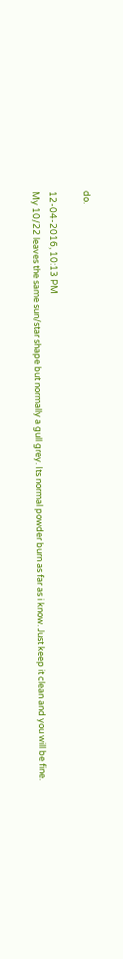do.

12-04-2016, 10:13 PM
My 10/22 leaves the same sun/star shape but normally a gull grey. Its normal powder burn as far as i know. Just keep it clean and you will be fine.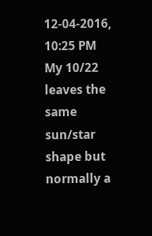12-04-2016, 10:25 PM
My 10/22 leaves the same sun/star shape but normally a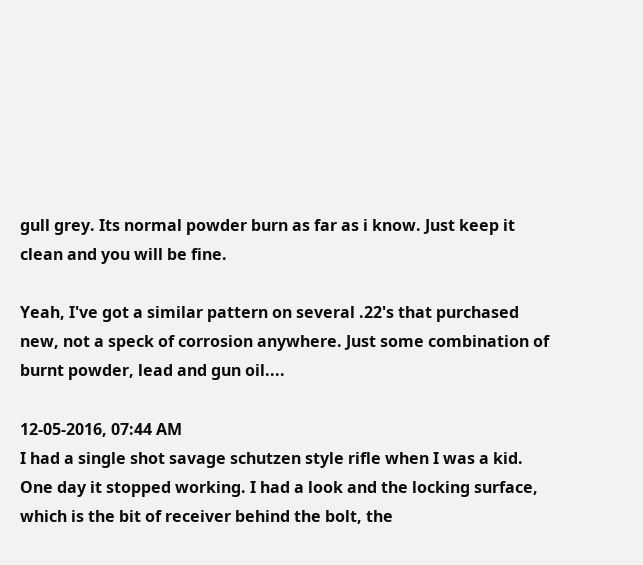gull grey. Its normal powder burn as far as i know. Just keep it clean and you will be fine.

Yeah, I've got a similar pattern on several .22's that purchased new, not a speck of corrosion anywhere. Just some combination of burnt powder, lead and gun oil....

12-05-2016, 07:44 AM
I had a single shot savage schutzen style rifle when I was a kid. One day it stopped working. I had a look and the locking surface, which is the bit of receiver behind the bolt, the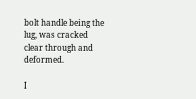bolt handle being the lug, was cracked clear through and deformed.

I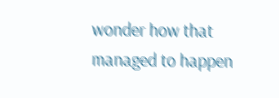wonder how that managed to happen